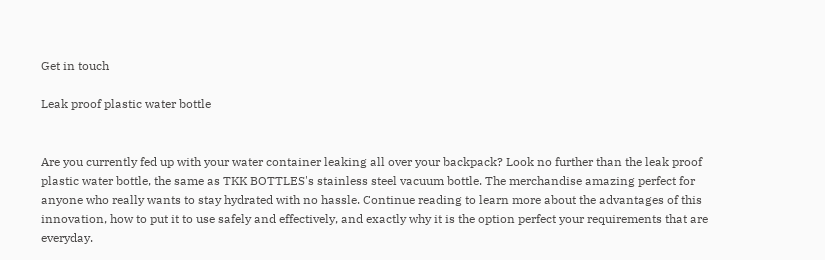Get in touch

Leak proof plastic water bottle


Are you currently fed up with your water container leaking all over your backpack? Look no further than the leak proof plastic water bottle, the same as TKK BOTTLES's stainless steel vacuum bottle. The merchandise amazing perfect for anyone who really wants to stay hydrated with no hassle. Continue reading to learn more about the advantages of this innovation, how to put it to use safely and effectively, and exactly why it is the option perfect your requirements that are everyday.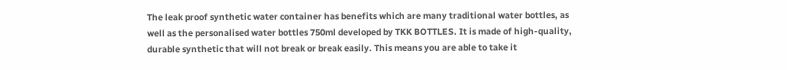The leak proof synthetic water container has benefits which are many traditional water bottles, as well as the personalised water bottles 750ml developed by TKK BOTTLES. It is made of high-quality, durable synthetic that will not break or break easily. This means you are able to take it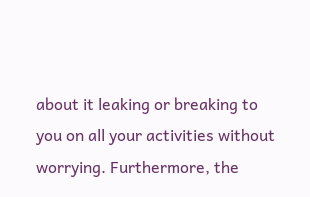about it leaking or breaking to you on all your activities without worrying. Furthermore, the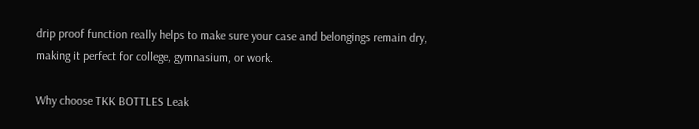drip proof function really helps to make sure your case and belongings remain dry, making it perfect for college, gymnasium, or work.

Why choose TKK BOTTLES Leak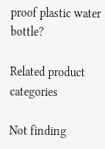proof plastic water bottle?

Related product categories

Not finding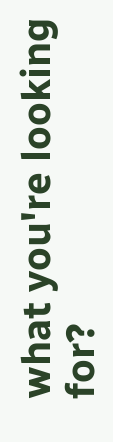what you're looking for?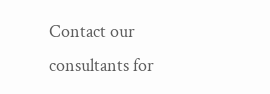Contact our consultants for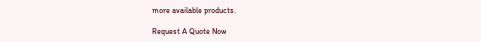more available products.

Request A Quote Now